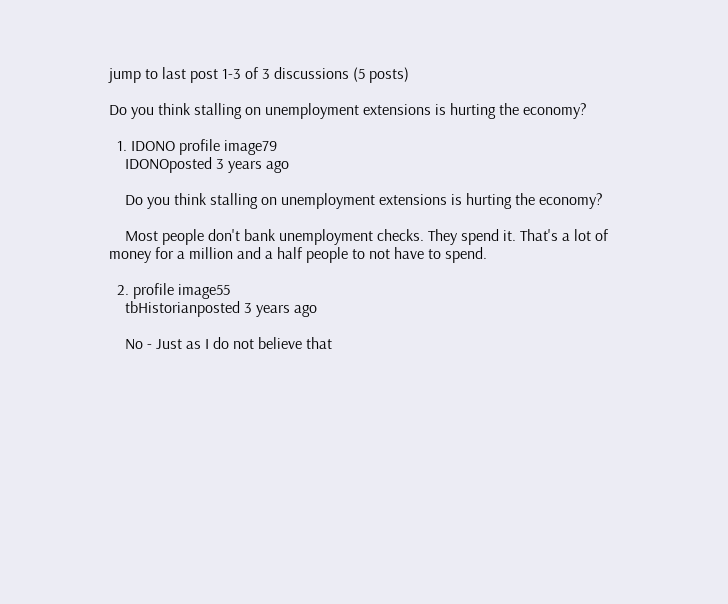jump to last post 1-3 of 3 discussions (5 posts)

Do you think stalling on unemployment extensions is hurting the economy?

  1. IDONO profile image79
    IDONOposted 3 years ago

    Do you think stalling on unemployment extensions is hurting the economy?

    Most people don't bank unemployment checks. They spend it. That's a lot of money for a million and a half people to not have to spend.

  2. profile image55
    tbHistorianposted 3 years ago

    No - Just as I do not believe that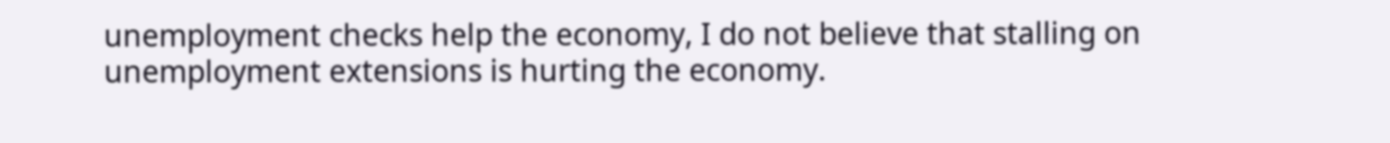unemployment checks help the economy, I do not believe that stalling on unemployment extensions is hurting the economy.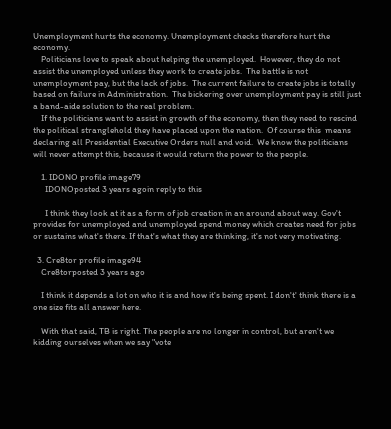Unemployment hurts the economy. Unemployment checks therefore hurt the economy.
    Politicians love to speak about helping the unemployed.  However, they do not assist the unemployed unless they work to create jobs.  The battle is not unemployment pay, but the lack of jobs.  The current failure to create jobs is totally based on failure in Administration.  The bickering over unemployment pay is still just a band-aide solution to the real problem.
    If the politicians want to assist in growth of the economy, then they need to rescind the political stranglehold they have placed upon the nation.  Of course this  means declaring all Presidential Executive Orders null and void.  We know the politicians will never attempt this, because it would return the power to the people.

    1. IDONO profile image79
      IDONOposted 3 years agoin reply to this

      I think they look at it as a form of job creation in an around about way. Gov't provides for unemployed and unemployed spend money which creates need for jobs or sustains what's there. If that's what they are thinking, it's not very motivating.

  3. Cre8tor profile image94
    Cre8torposted 3 years ago

    I think it depends a lot on who it is and how it's being spent. I don't' think there is a one size fits all answer here.

    With that said, TB is right. The people are no longer in control, but aren't we kidding ourselves when we say "vote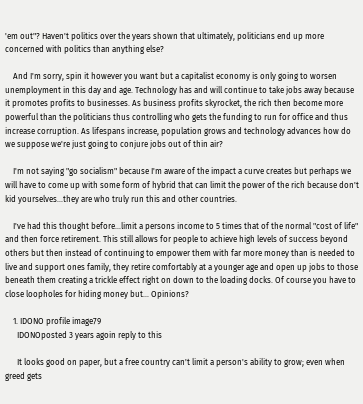'em out"? Haven't politics over the years shown that ultimately, politicians end up more concerned with politics than anything else?

    And I'm sorry, spin it however you want but a capitalist economy is only going to worsen unemployment in this day and age. Technology has and will continue to take jobs away because it promotes profits to businesses. As business profits skyrocket, the rich then become more powerful than the politicians thus controlling who gets the funding to run for office and thus increase corruption. As lifespans increase, population grows and technology advances how do we suppose we're just going to conjure jobs out of thin air?

    I'm not saying "go socialism" because I'm aware of the impact a curve creates but perhaps we will have to come up with some form of hybrid that can limit the power of the rich because don't kid yourselves...they are who truly run this and other countries.

    I've had this thought before...limit a persons income to 5 times that of the normal "cost of life" and then force retirement. This still allows for people to achieve high levels of success beyond others but then instead of continuing to empower them with far more money than is needed to live and support ones family, they retire comfortably at a younger age and open up jobs to those beneath them creating a trickle effect right on down to the loading docks. Of course you have to close loopholes for hiding money but... Opinions?

    1. IDONO profile image79
      IDONOposted 3 years agoin reply to this

      It looks good on paper, but a free country can't limit a person's ability to grow; even when greed gets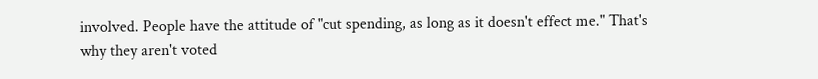involved. People have the attitude of "cut spending, as long as it doesn't effect me." That's why they aren't voted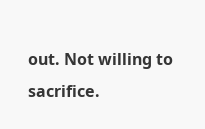out. Not willing to sacrifice.